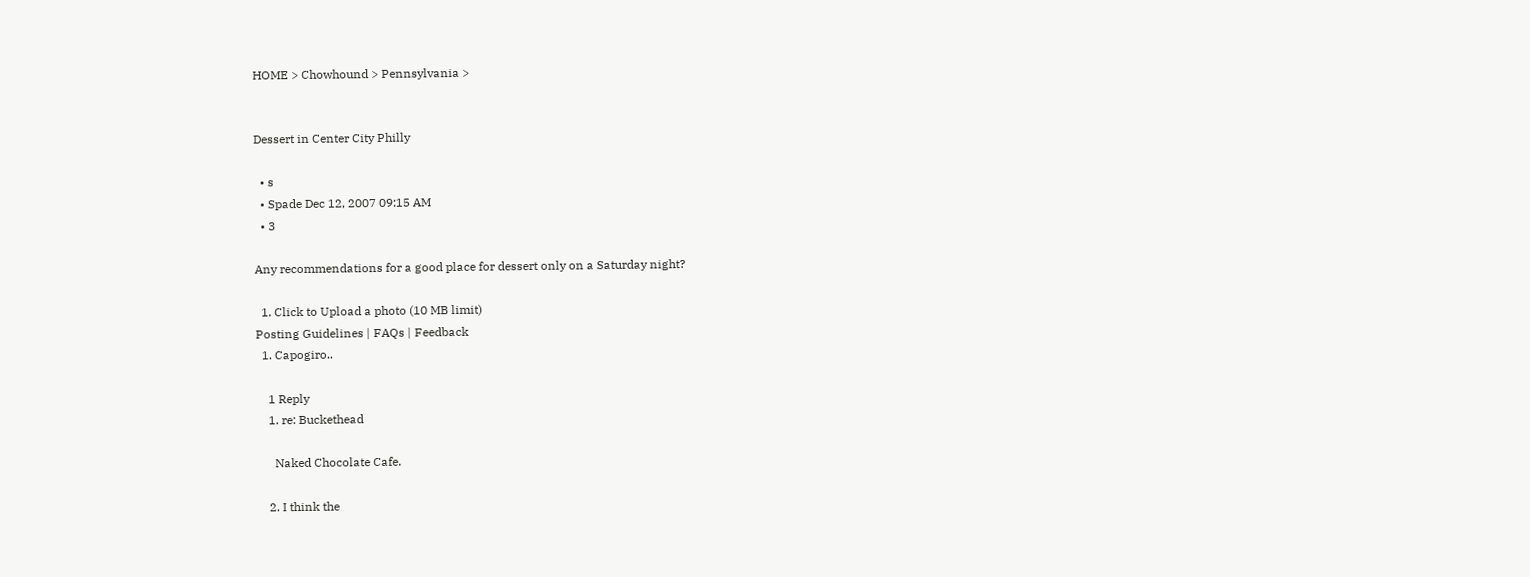HOME > Chowhound > Pennsylvania >


Dessert in Center City Philly

  • s
  • Spade Dec 12, 2007 09:15 AM
  • 3

Any recommendations for a good place for dessert only on a Saturday night?

  1. Click to Upload a photo (10 MB limit)
Posting Guidelines | FAQs | Feedback
  1. Capogiro..

    1 Reply
    1. re: Buckethead

      Naked Chocolate Cafe.

    2. I think the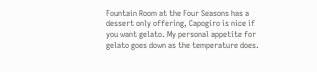Fountain Room at the Four Seasons has a dessert only offering, Capogiro is nice if you want gelato. My personal appetite for gelato goes down as the temperature does.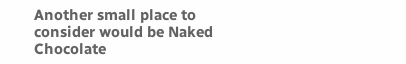Another small place to consider would be Naked Chocolate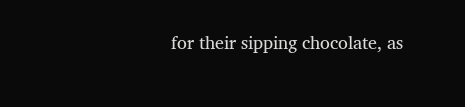for their sipping chocolate, as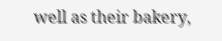well as their bakery,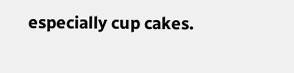especially cup cakes.